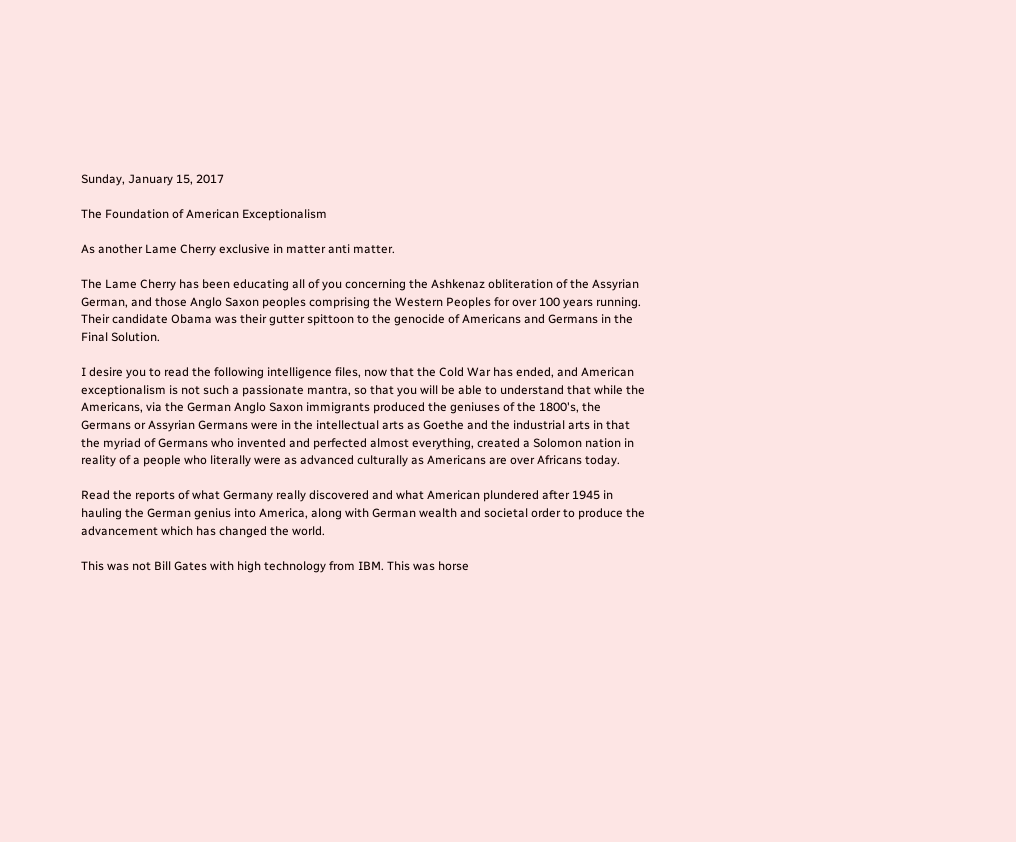Sunday, January 15, 2017

The Foundation of American Exceptionalism

As another Lame Cherry exclusive in matter anti matter.

The Lame Cherry has been educating all of you concerning the Ashkenaz obliteration of the Assyrian German, and those Anglo Saxon peoples comprising the Western Peoples for over 100 years running.
Their candidate Obama was their gutter spittoon to the genocide of Americans and Germans in the Final Solution.

I desire you to read the following intelligence files, now that the Cold War has ended, and American exceptionalism is not such a passionate mantra, so that you will be able to understand that while the Americans, via the German Anglo Saxon immigrants produced the geniuses of the 1800's, the Germans or Assyrian Germans were in the intellectual arts as Goethe and the industrial arts in that the myriad of Germans who invented and perfected almost everything, created a Solomon nation in reality of a people who literally were as advanced culturally as Americans are over Africans today.

Read the reports of what Germany really discovered and what American plundered after 1945 in hauling the German genius into America, along with German wealth and societal order to produce the advancement which has changed the world.

This was not Bill Gates with high technology from IBM. This was horse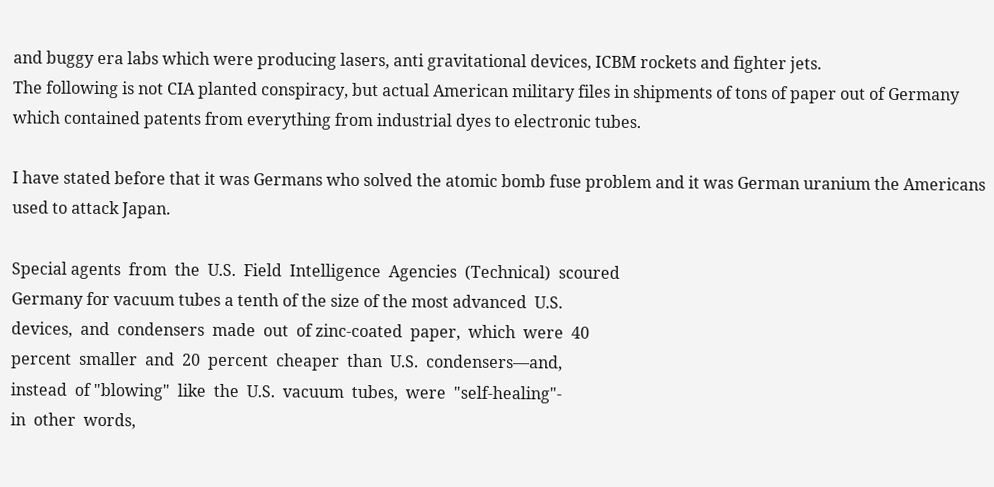and buggy era labs which were producing lasers, anti gravitational devices, ICBM rockets and fighter jets.
The following is not CIA planted conspiracy, but actual American military files in shipments of tons of paper out of Germany which contained patents from everything from industrial dyes to electronic tubes.

I have stated before that it was Germans who solved the atomic bomb fuse problem and it was German uranium the Americans used to attack Japan.

Special agents  from  the  U.S.  Field  Intelligence  Agencies  (Technical)  scoured
Germany for vacuum tubes a tenth of the size of the most advanced  U.S.
devices,  and  condensers  made  out  of zinc-coated  paper,  which  were  40
percent  smaller  and  20  percent  cheaper  than  U.S.  condensers—and,
instead  of "blowing"  like  the  U.S.  vacuum  tubes,  were  "self-healing"-
in  other  words,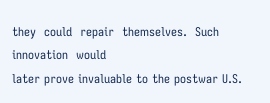they  could  repair  themselves.  Such  innovation  would
later prove invaluable to the postwar U.S.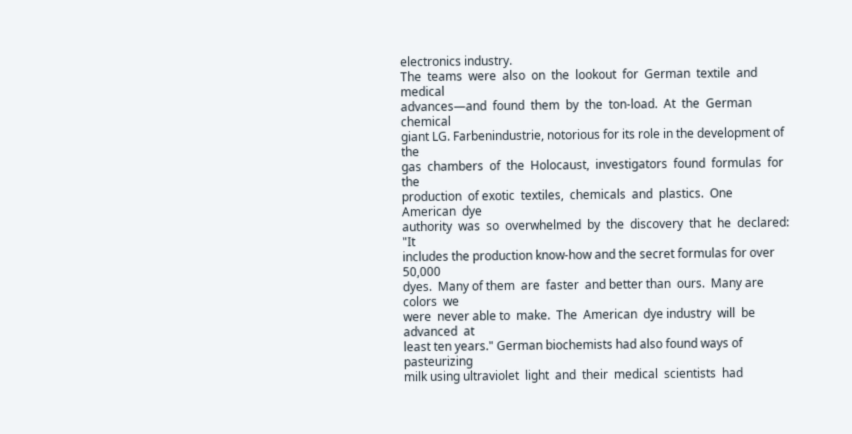electronics industry.
The  teams  were  also  on  the  lookout  for  German  textile  and  medical
advances—and  found  them  by  the  ton-load.  At  the  German  chemical
giant LG. Farbenindustrie, notorious for its role in the development of the
gas  chambers  of  the  Holocaust,  investigators  found  formulas  for  the
production  of exotic  textiles,  chemicals  and  plastics.  One  American  dye
authority  was  so  overwhelmed  by  the  discovery  that  he  declared:  "It
includes the production know-how and the secret formulas for over 50,000
dyes.  Many of them  are  faster  and better than  ours.  Many are  colors  we
were  never able to  make.  The  American  dye industry  will  be  advanced  at
least ten years." German biochemists had also found ways of pasteurizing
milk using ultraviolet  light  and  their  medical  scientists  had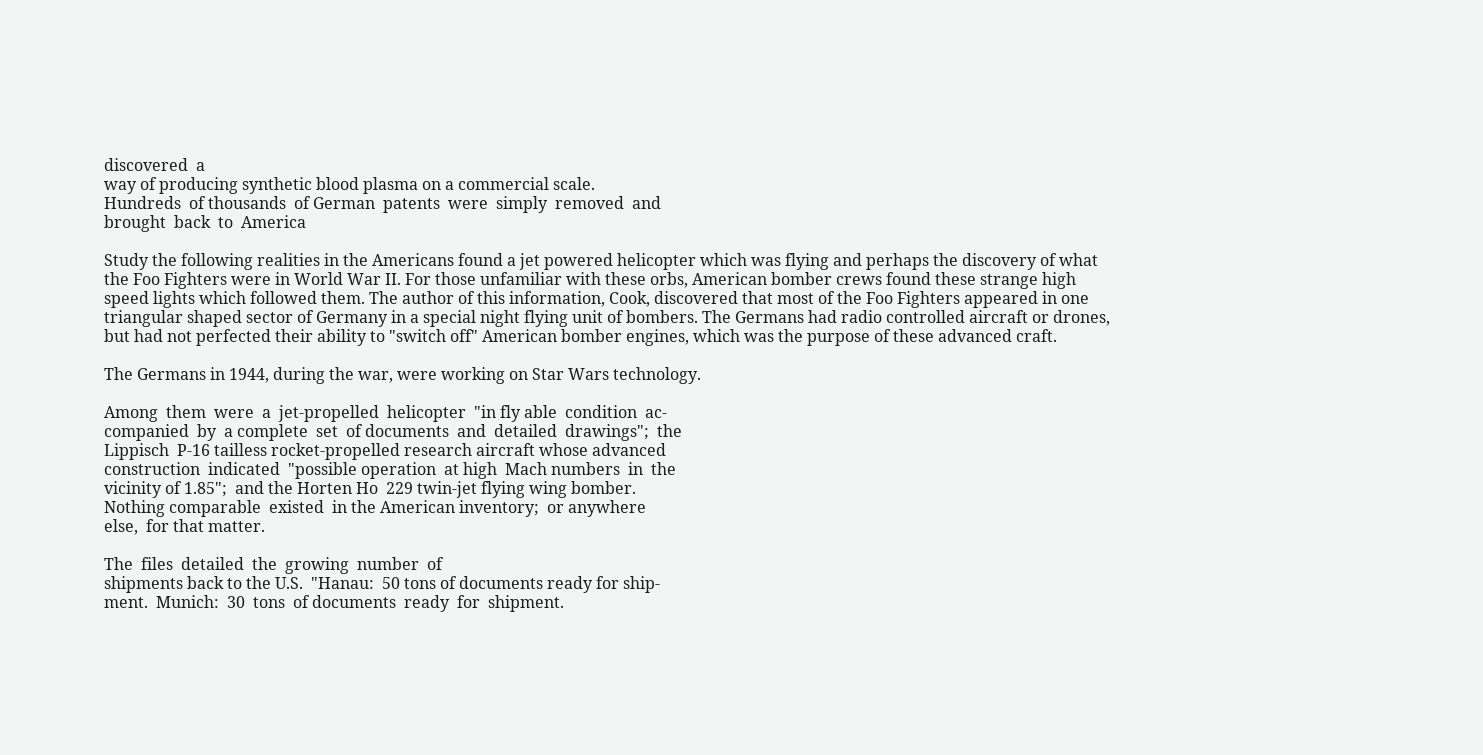discovered  a
way of producing synthetic blood plasma on a commercial scale.
Hundreds  of thousands  of German  patents  were  simply  removed  and
brought  back  to  America

Study the following realities in the Americans found a jet powered helicopter which was flying and perhaps the discovery of what the Foo Fighters were in World War II. For those unfamiliar with these orbs, American bomber crews found these strange high speed lights which followed them. The author of this information, Cook, discovered that most of the Foo Fighters appeared in one triangular shaped sector of Germany in a special night flying unit of bombers. The Germans had radio controlled aircraft or drones, but had not perfected their ability to "switch off" American bomber engines, which was the purpose of these advanced craft.

The Germans in 1944, during the war, were working on Star Wars technology.

Among  them  were  a  jet-propelled  helicopter  "in fly able  condition  ac-
companied  by  a complete  set  of documents  and  detailed  drawings";  the
Lippisch  P-16 tailless rocket-propelled research aircraft whose advanced
construction  indicated  "possible operation  at high  Mach numbers  in  the
vicinity of 1.85";  and the Horten Ho  229 twin-jet flying wing bomber.
Nothing comparable  existed  in the American inventory;  or anywhere
else,  for that matter.

The  files  detailed  the  growing  number  of
shipments back to the U.S.  "Hanau:  50 tons of documents ready for ship-
ment.  Munich:  30  tons  of documents  ready  for  shipment.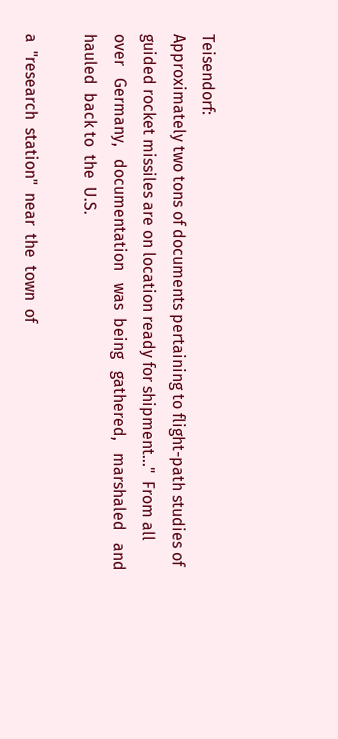Teisendorf:
Approximately two tons of documents pertaining to flight-path studies of
guided rocket missiles are on location ready for shipment..."  From all
over   Germany,   documentation   was  being   gathered,   marshaled   and
hauled  back to  the  U.S.

a  "research  station"  near  the  town  of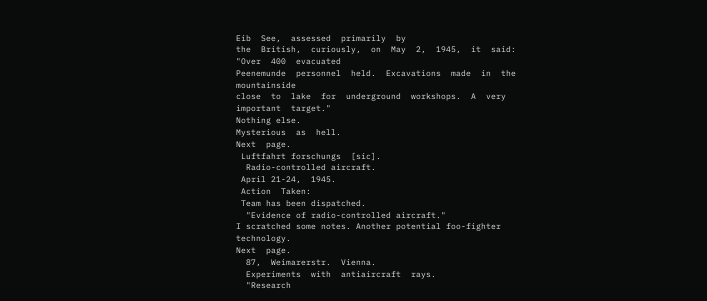Eib  See,  assessed  primarily  by
the  British,  curiously,  on  May  2,  1945,  it  said:  "Over  400  evacuated
Peenemunde  personnel  held.  Excavations  made  in  the  mountainside
close  to  lake  for  underground  workshops.  A  very  important  target."
Nothing else.
Mysterious  as  hell.
Next  page.
 Luftfahrt forschungs  [sic].
  Radio-controlled aircraft.
 April 21-24,  1945.
 Action  Taken:
 Team has been dispatched.
  "Evidence of radio-controlled aircraft."
I scratched some notes. Another potential foo-fighter technology.
Next  page.
  87,  Weimarerstr.  Vienna.
  Experiments  with  antiaircraft  rays.
  "Research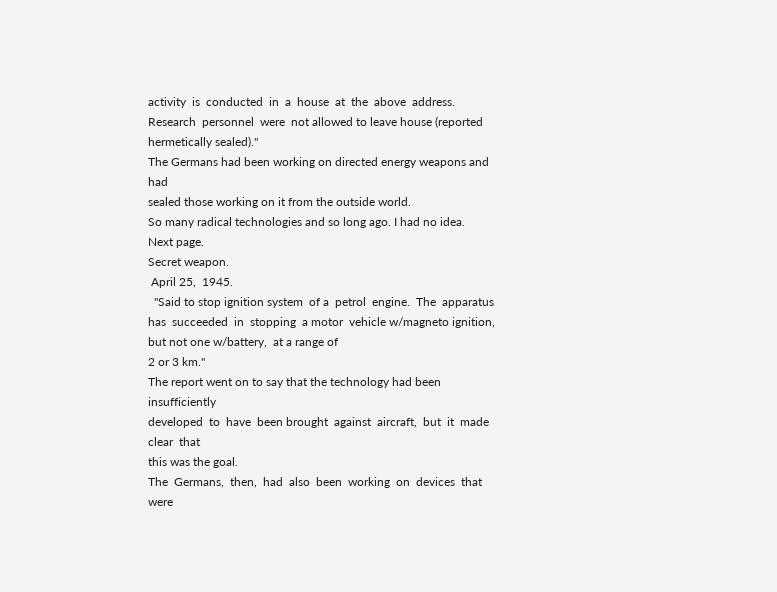activity  is  conducted  in  a  house  at  the  above  address.  Research  personnel  were  not allowed to leave house (reported hermetically sealed)."
The Germans had been working on directed energy weapons and had
sealed those working on it from the outside world.
So many radical technologies and so long ago. I had no idea.
Next page.
Secret weapon.
 April 25,  1945.
  "Said to stop ignition system  of a  petrol  engine.  The  apparatus  has  succeeded  in  stopping  a motor  vehicle w/magneto ignition, but not one w/battery,  at a range of
2 or 3 km."
The report went on to say that the technology had been insufficiently
developed  to  have  been brought  against  aircraft,  but  it  made  clear  that
this was the goal.
The  Germans,  then,  had  also  been  working  on  devices  that  were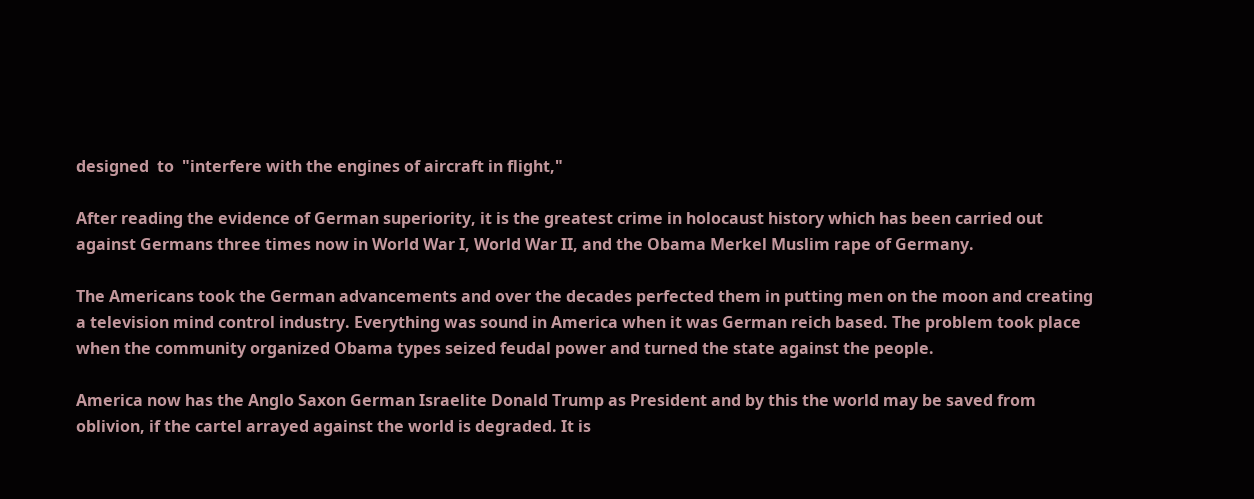designed  to  "interfere with the engines of aircraft in flight,"

After reading the evidence of German superiority, it is the greatest crime in holocaust history which has been carried out against Germans three times now in World War I, World War II, and the Obama Merkel Muslim rape of Germany.

The Americans took the German advancements and over the decades perfected them in putting men on the moon and creating a television mind control industry. Everything was sound in America when it was German reich based. The problem took place when the community organized Obama types seized feudal power and turned the state against the people.

America now has the Anglo Saxon German Israelite Donald Trump as President and by this the world may be saved from oblivion, if the cartel arrayed against the world is degraded. It is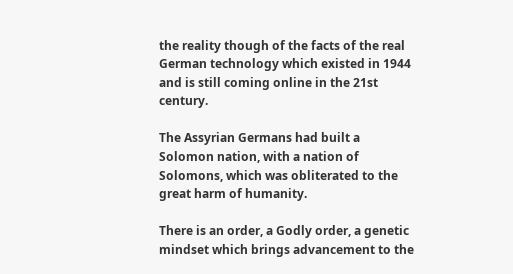the reality though of the facts of the real German technology which existed in 1944 and is still coming online in the 21st century.

The Assyrian Germans had built a Solomon nation, with a nation of Solomons, which was obliterated to the great harm of humanity.

There is an order, a Godly order, a genetic mindset which brings advancement to the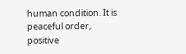human condition. It is peaceful order, positive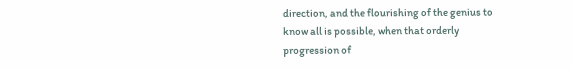direction, and the flourishing of the genius to know all is possible, when that orderly progression of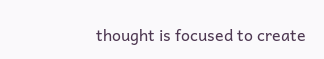thought is focused to create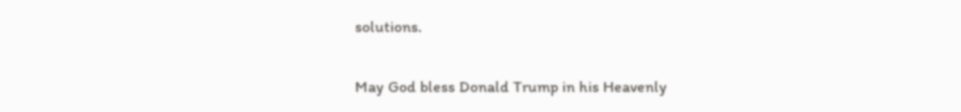solutions.

May God bless Donald Trump in his Heavenly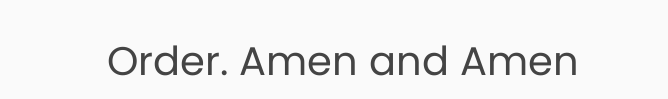Order. Amen and Amen